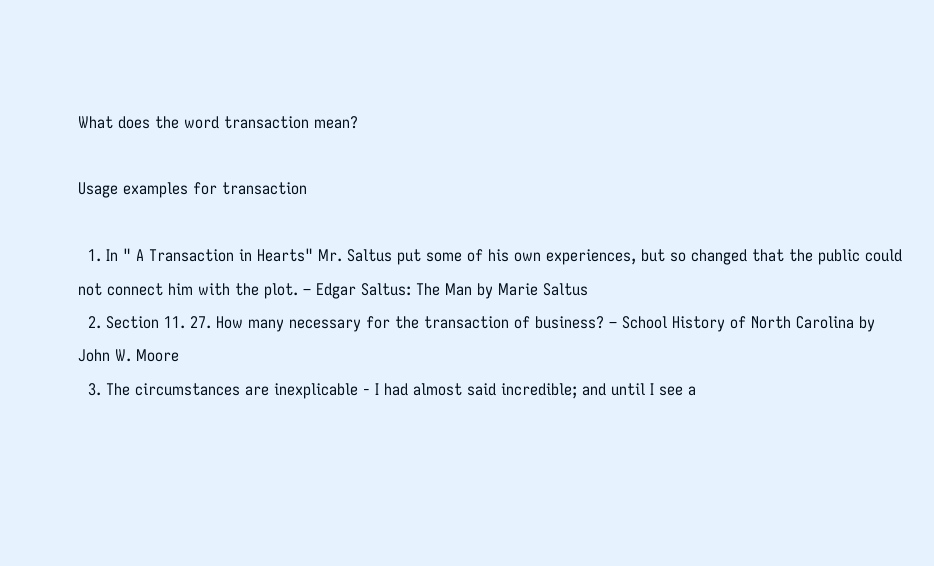What does the word transaction mean?

Usage examples for transaction

  1. In " A Transaction in Hearts" Mr. Saltus put some of his own experiences, but so changed that the public could not connect him with the plot. – Edgar Saltus: The Man by Marie Saltus
  2. Section 11. 27. How many necessary for the transaction of business? – School History of North Carolina by John W. Moore
  3. The circumstances are inexplicable - I had almost said incredible; and until I see a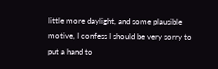little more daylight, and some plausible motive, I confess I should be very sorry to put a hand to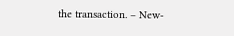the transaction. – New-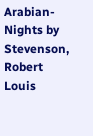Arabian-Nights by Stevenson, Robert Louis